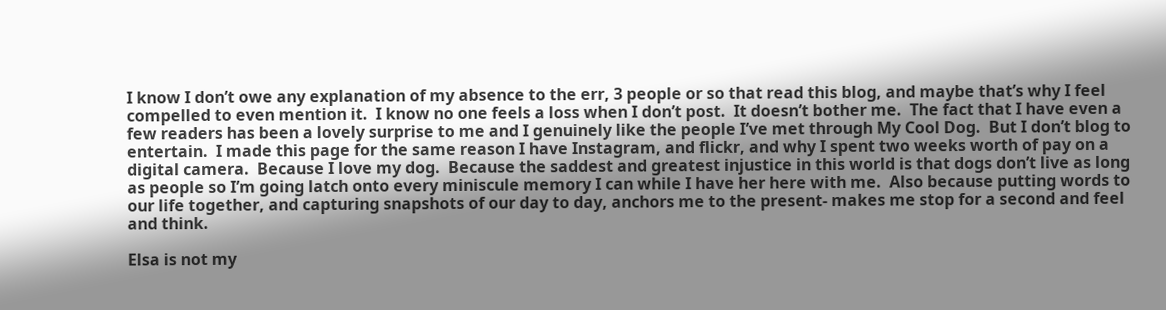I know I don’t owe any explanation of my absence to the err, 3 people or so that read this blog, and maybe that’s why I feel compelled to even mention it.  I know no one feels a loss when I don’t post.  It doesn’t bother me.  The fact that I have even a few readers has been a lovely surprise to me and I genuinely like the people I’ve met through My Cool Dog.  But I don’t blog to entertain.  I made this page for the same reason I have Instagram, and flickr, and why I spent two weeks worth of pay on a digital camera.  Because I love my dog.  Because the saddest and greatest injustice in this world is that dogs don’t live as long as people so I’m going latch onto every miniscule memory I can while I have her here with me.  Also because putting words to our life together, and capturing snapshots of our day to day, anchors me to the present- makes me stop for a second and feel and think.

Elsa is not my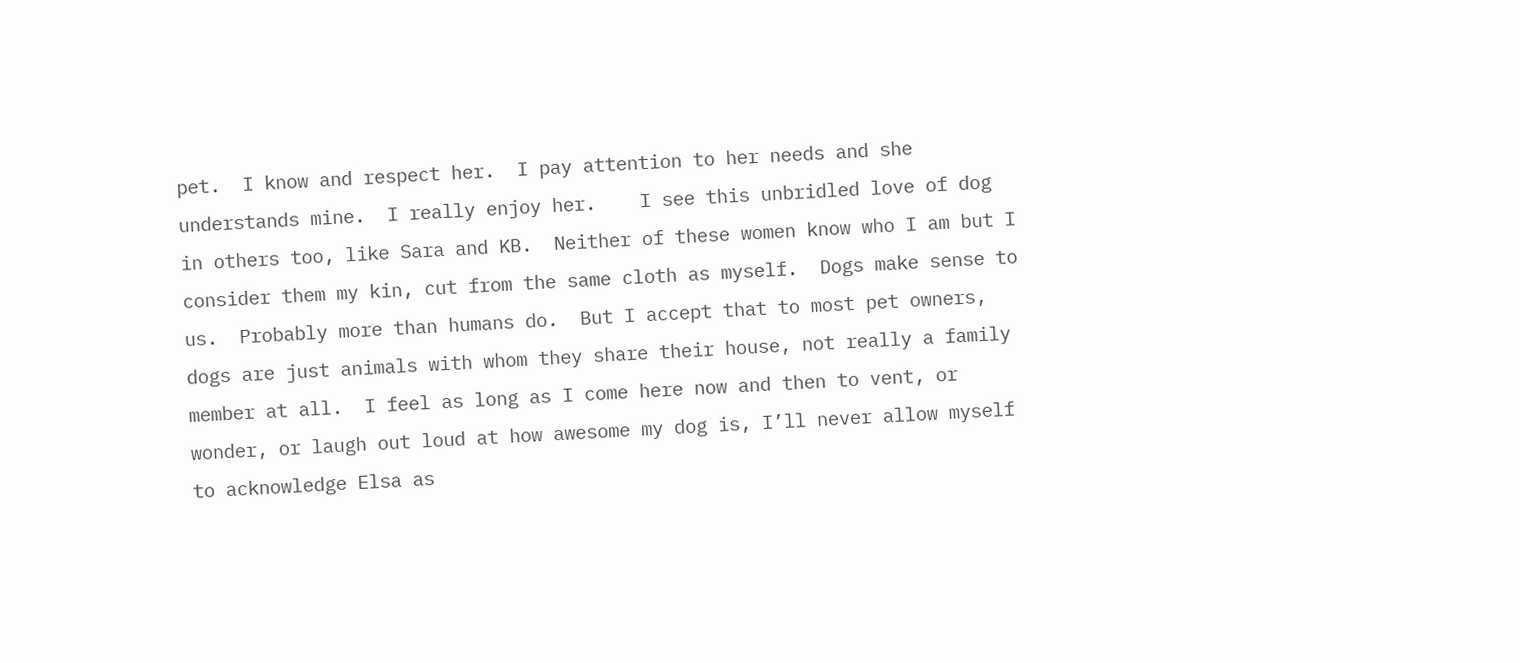pet.  I know and respect her.  I pay attention to her needs and she understands mine.  I really enjoy her.    I see this unbridled love of dog in others too, like Sara and KB.  Neither of these women know who I am but I consider them my kin, cut from the same cloth as myself.  Dogs make sense to us.  Probably more than humans do.  But I accept that to most pet owners, dogs are just animals with whom they share their house, not really a family member at all.  I feel as long as I come here now and then to vent, or wonder, or laugh out loud at how awesome my dog is, I’ll never allow myself to acknowledge Elsa as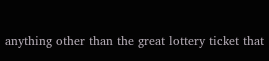anything other than the great lottery ticket that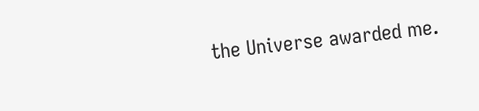the Universe awarded me.